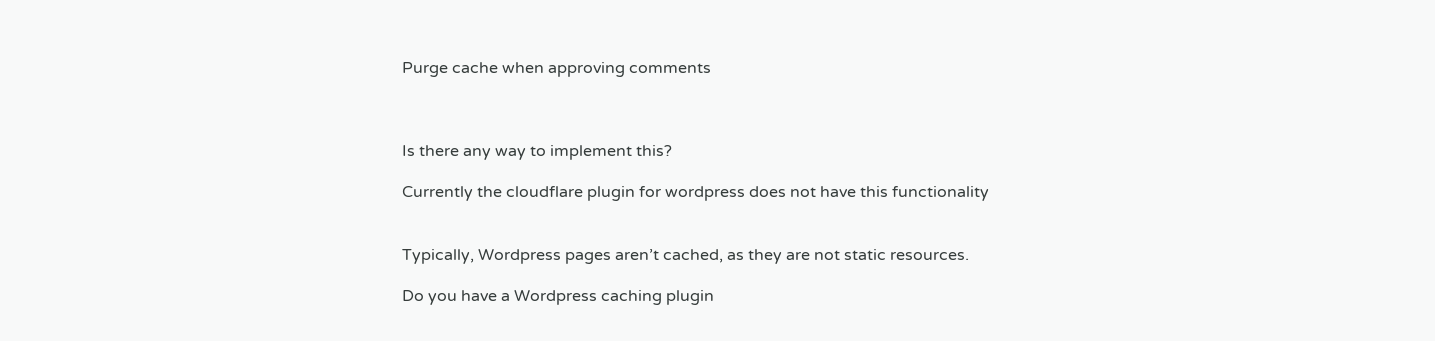Purge cache when approving comments



Is there any way to implement this?

Currently the cloudflare plugin for wordpress does not have this functionality


Typically, Wordpress pages aren’t cached, as they are not static resources.

Do you have a Wordpress caching plugin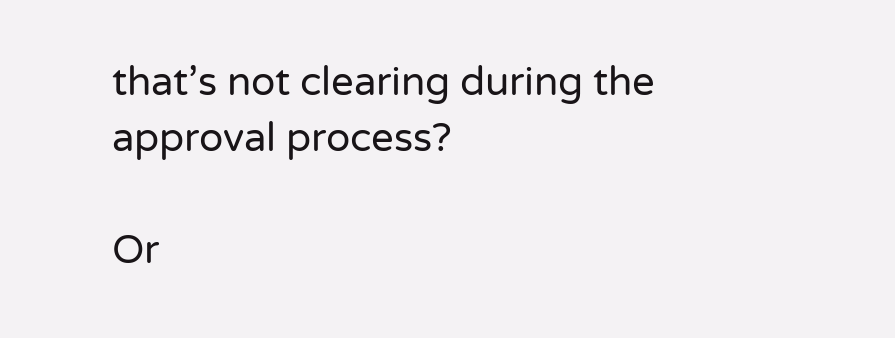that’s not clearing during the approval process?

Or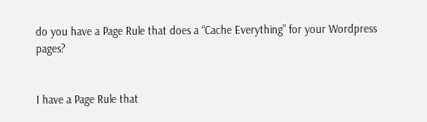do you have a Page Rule that does a “Cache Everything” for your Wordpress pages?


I have a Page Rule that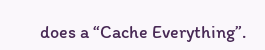does a “Cache Everything”.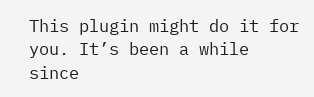This plugin might do it for you. It’s been a while since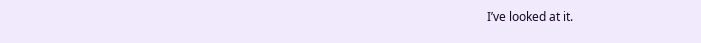I’ve looked at it.